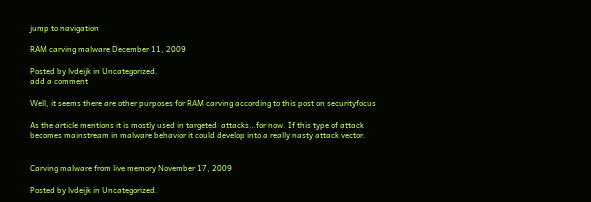jump to navigation

RAM carving malware December 11, 2009

Posted by lvdeijk in Uncategorized.
add a comment

Well, it seems there are other purposes for RAM carving according to this post on securityfocus

As the article mentions it is mostly used in targeted  attacks…for now. If this type of attack becomes mainstream in malware behavior it could develop into a really nasty attack vector.


Carving malware from live memory November 17, 2009

Posted by lvdeijk in Uncategorized.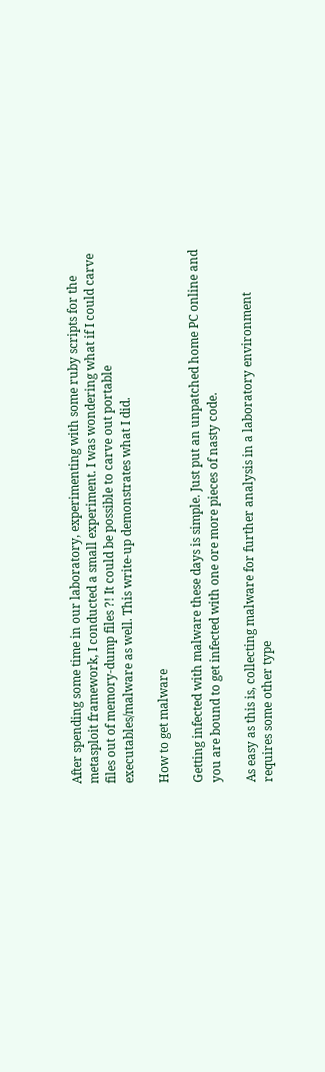After spending some time in our laboratory, experimenting with some ruby scripts for the metasploit framework, I conducted a small experiment. I was wondering what if I could carve files out of memory-dump files ?! It could be possible to carve out portable executables/malware as well. This write-up demonstrates what I did.

How to get malware

Getting infected with malware these days is simple. Just put an unpatched home PC online and you are bound to get infected with one ore more pieces of nasty code.

As easy as this is, collecting malware for further analysis in a laboratory environment requires some other type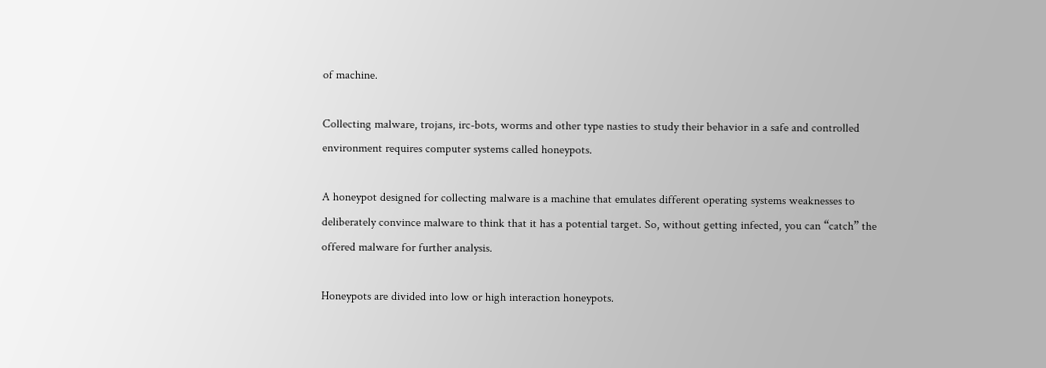of machine.

Collecting malware, trojans, irc-bots, worms and other type nasties to study their behavior in a safe and controlled environment requires computer systems called honeypots.

A honeypot designed for collecting malware is a machine that emulates different operating systems weaknesses to deliberately convince malware to think that it has a potential target. So, without getting infected, you can “catch” the offered malware for further analysis.

Honeypots are divided into low or high interaction honeypots.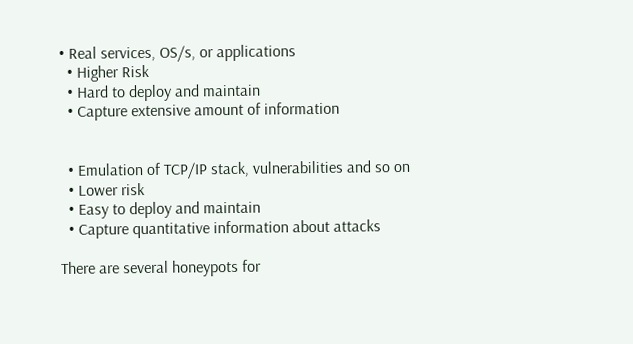• Real services, OS/s, or applications
  • Higher Risk
  • Hard to deploy and maintain
  • Capture extensive amount of information


  • Emulation of TCP/IP stack, vulnerabilities and so on
  • Lower risk
  • Easy to deploy and maintain
  • Capture quantitative information about attacks

There are several honeypots for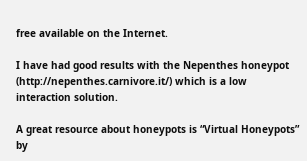free available on the Internet.

I have had good results with the Nepenthes honeypot (http://nepenthes.carnivore.it/) which is a low interaction solution.

A great resource about honeypots is “Virtual Honeypots” by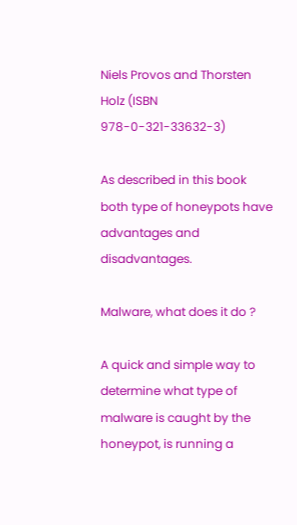Niels Provos and Thorsten Holz (ISBN 978-0-321-33632-3)

As described in this book both type of honeypots have advantages and disadvantages.

Malware, what does it do ?

A quick and simple way to determine what type of malware is caught by the honeypot, is running a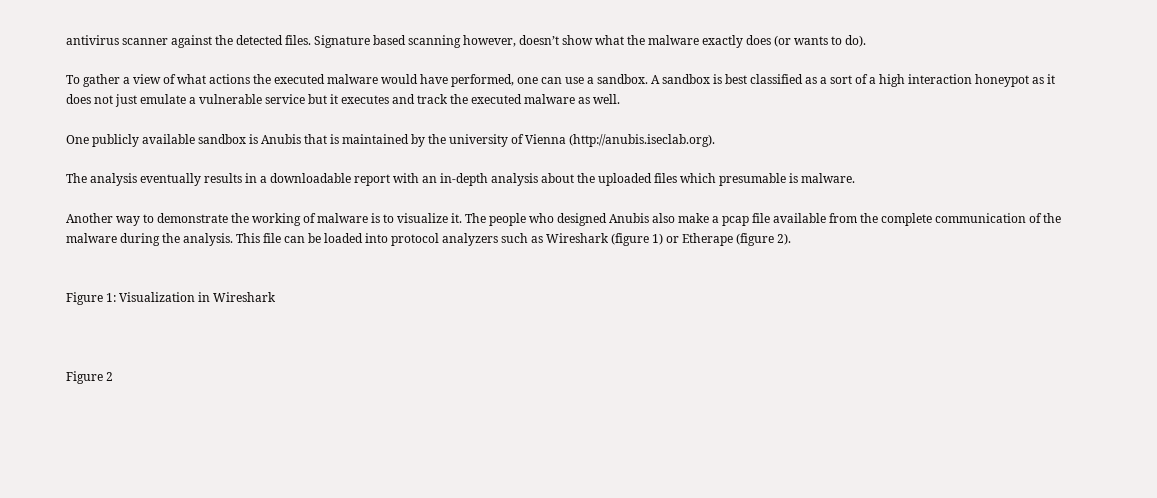antivirus scanner against the detected files. Signature based scanning however, doesn’t show what the malware exactly does (or wants to do).

To gather a view of what actions the executed malware would have performed, one can use a sandbox. A sandbox is best classified as a sort of a high interaction honeypot as it does not just emulate a vulnerable service but it executes and track the executed malware as well.

One publicly available sandbox is Anubis that is maintained by the university of Vienna (http://anubis.iseclab.org).

The analysis eventually results in a downloadable report with an in-depth analysis about the uploaded files which presumable is malware.

Another way to demonstrate the working of malware is to visualize it. The people who designed Anubis also make a pcap file available from the complete communication of the malware during the analysis. This file can be loaded into protocol analyzers such as Wireshark (figure 1) or Etherape (figure 2).


Figure 1: Visualization in Wireshark



Figure 2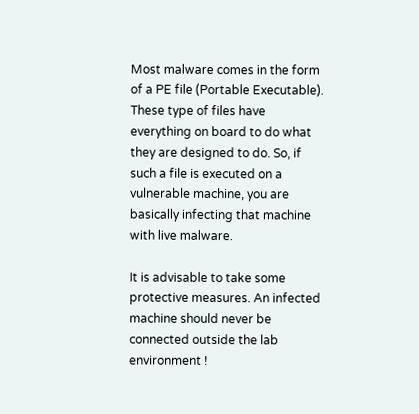Most malware comes in the form of a PE file (Portable Executable). These type of files have everything on board to do what they are designed to do. So, if such a file is executed on a vulnerable machine, you are basically infecting that machine with live malware.

It is advisable to take some protective measures. An infected machine should never be connected outside the lab environment !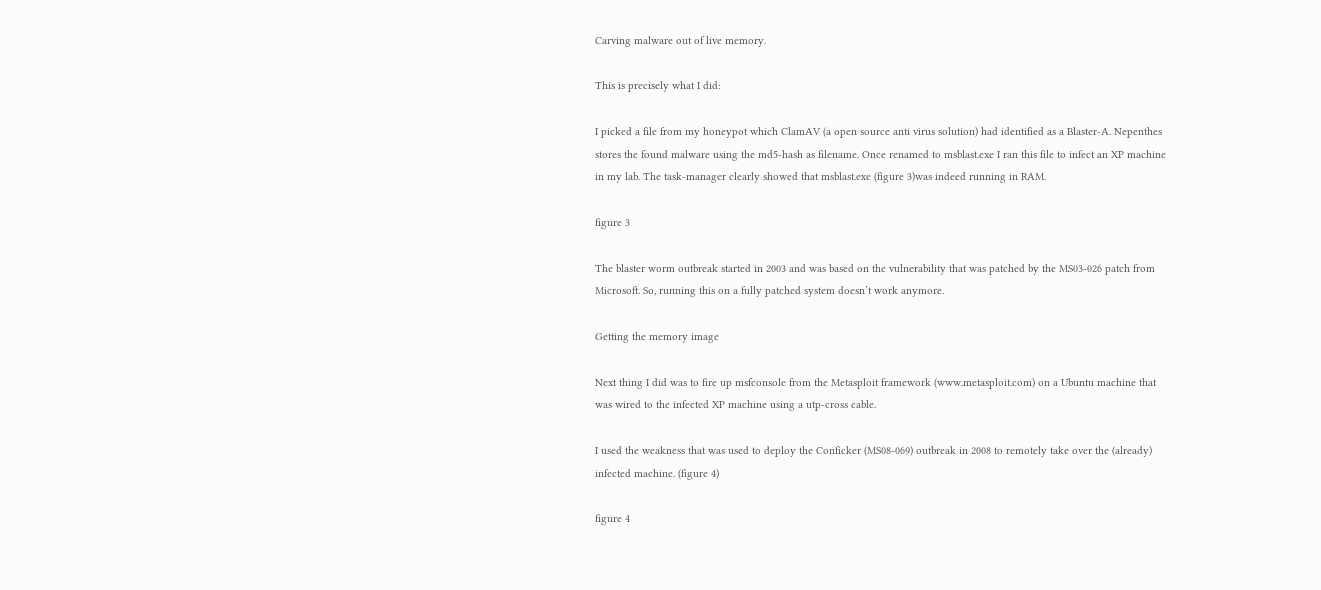Carving malware out of live memory.

This is precisely what I did:

I picked a file from my honeypot which ClamAV (a open source anti virus solution) had identified as a Blaster-A. Nepenthes stores the found malware using the md5-hash as filename. Once renamed to msblast.exe I ran this file to infect an XP machine in my lab. The task-manager clearly showed that msblast.exe (figure 3)was indeed running in RAM.

figure 3

The blaster worm outbreak started in 2003 and was based on the vulnerability that was patched by the MS03-026 patch from Microsoft. So, running this on a fully patched system doesn’t work anymore.

Getting the memory image

Next thing I did was to fire up msfconsole from the Metasploit framework (www.metasploit.com) on a Ubuntu machine that was wired to the infected XP machine using a utp-cross cable.

I used the weakness that was used to deploy the Conficker (MS08-069) outbreak in 2008 to remotely take over the (already) infected machine. (figure 4)

figure 4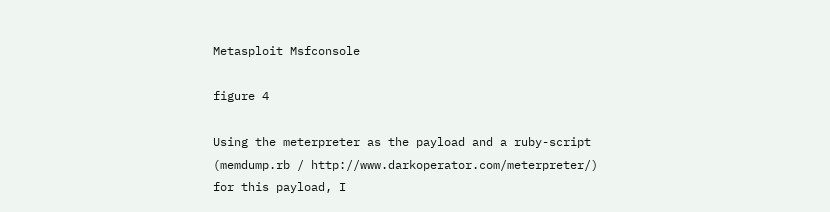Metasploit Msfconsole

figure 4

Using the meterpreter as the payload and a ruby-script (memdump.rb / http://www.darkoperator.com/meterpreter/) for this payload, I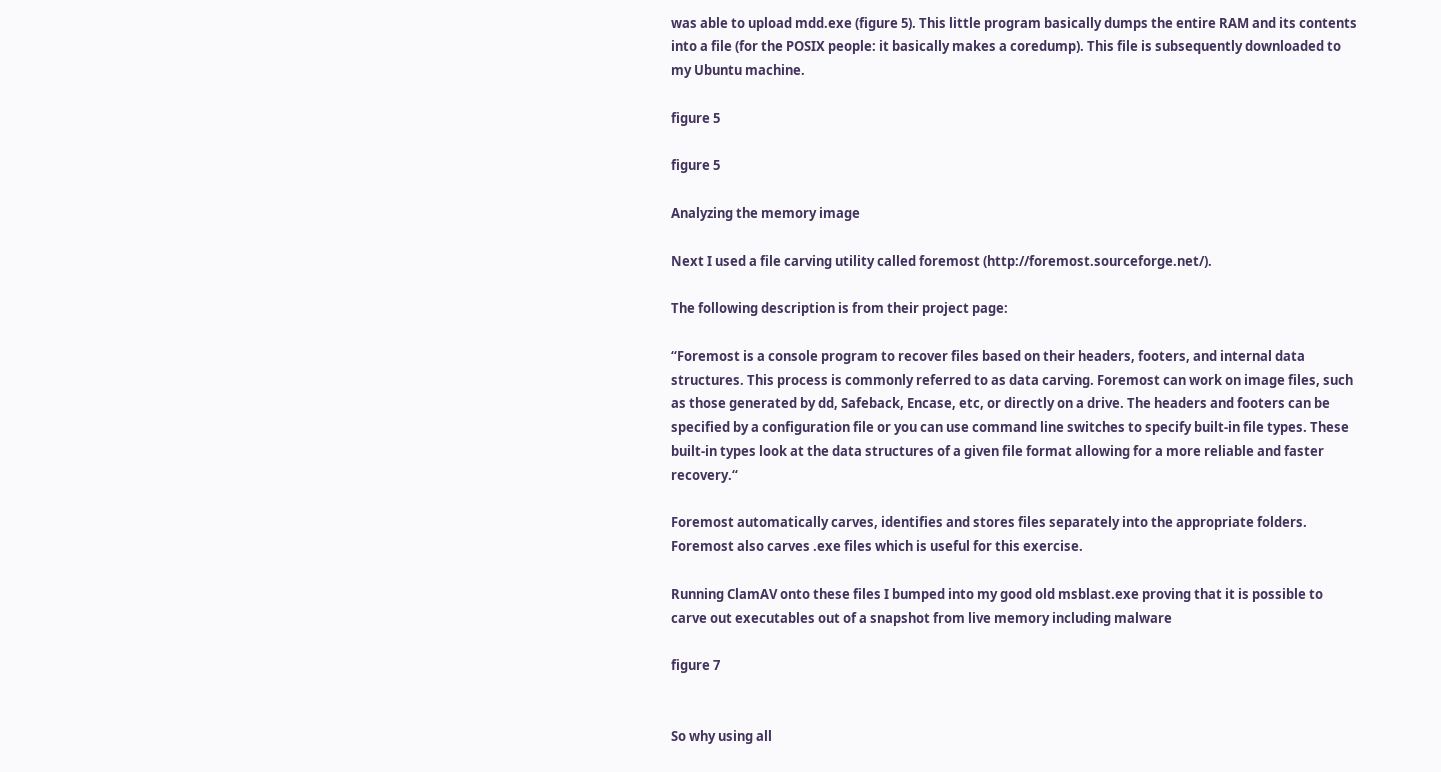was able to upload mdd.exe (figure 5). This little program basically dumps the entire RAM and its contents into a file (for the POSIX people: it basically makes a coredump). This file is subsequently downloaded to my Ubuntu machine.

figure 5

figure 5

Analyzing the memory image

Next I used a file carving utility called foremost (http://foremost.sourceforge.net/).

The following description is from their project page:

“Foremost is a console program to recover files based on their headers, footers, and internal data structures. This process is commonly referred to as data carving. Foremost can work on image files, such as those generated by dd, Safeback, Encase, etc, or directly on a drive. The headers and footers can be specified by a configuration file or you can use command line switches to specify built-in file types. These built-in types look at the data structures of a given file format allowing for a more reliable and faster recovery.“

Foremost automatically carves, identifies and stores files separately into the appropriate folders. Foremost also carves .exe files which is useful for this exercise.

Running ClamAV onto these files I bumped into my good old msblast.exe proving that it is possible to carve out executables out of a snapshot from live memory including malware

figure 7


So why using all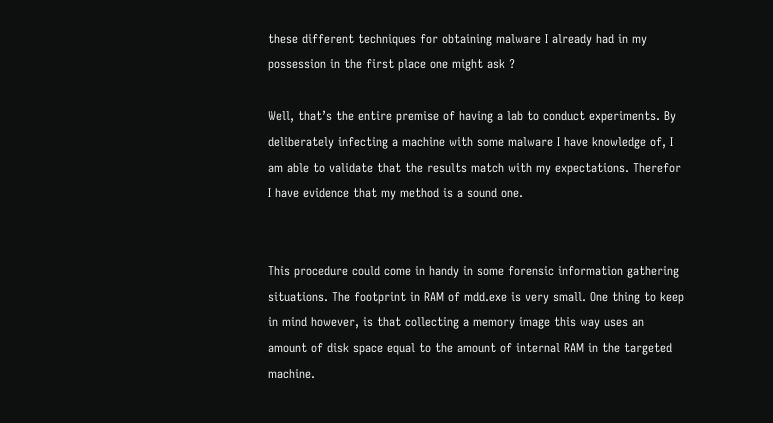these different techniques for obtaining malware I already had in my possession in the first place one might ask ?

Well, that’s the entire premise of having a lab to conduct experiments. By deliberately infecting a machine with some malware I have knowledge of, I am able to validate that the results match with my expectations. Therefor I have evidence that my method is a sound one.


This procedure could come in handy in some forensic information gathering situations. The footprint in RAM of mdd.exe is very small. One thing to keep in mind however, is that collecting a memory image this way uses an amount of disk space equal to the amount of internal RAM in the targeted machine.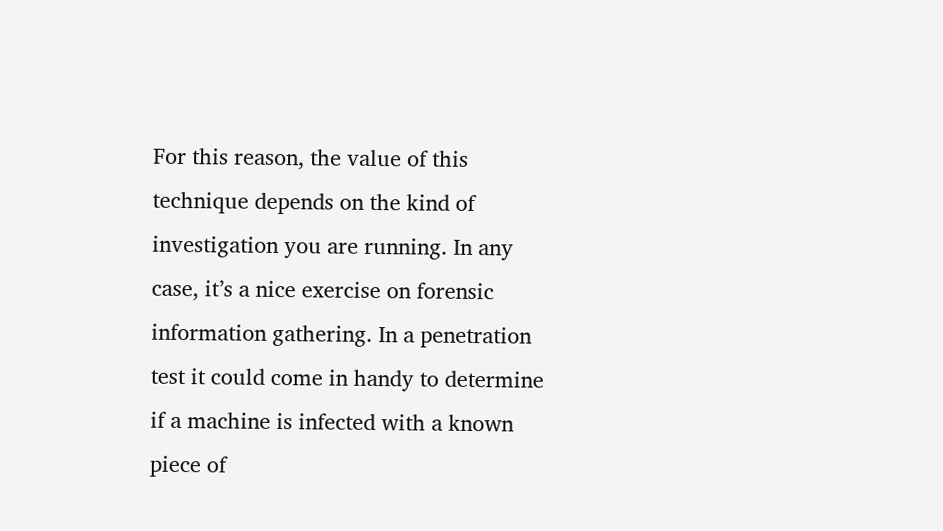For this reason, the value of this technique depends on the kind of investigation you are running. In any case, it’s a nice exercise on forensic information gathering. In a penetration test it could come in handy to determine if a machine is infected with a known piece of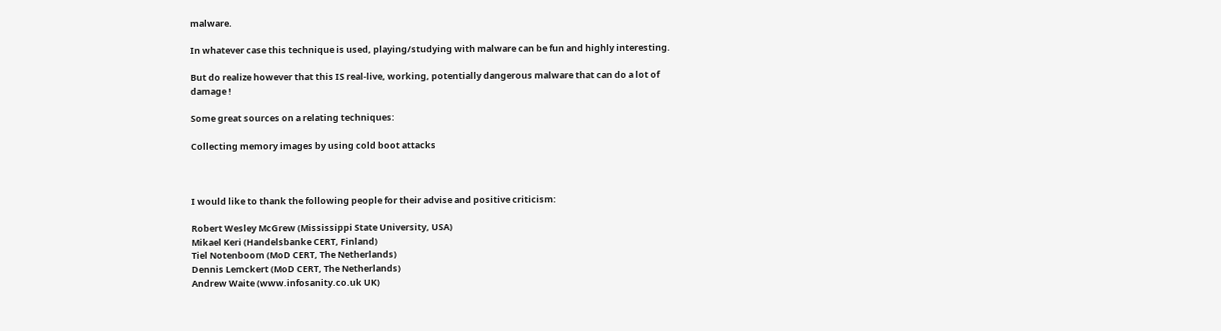malware.

In whatever case this technique is used, playing/studying with malware can be fun and highly interesting.

But do realize however that this IS real-live, working, potentially dangerous malware that can do a lot of damage !

Some great sources on a relating techniques:

Collecting memory images by using cold boot attacks



I would like to thank the following people for their advise and positive criticism:

Robert Wesley McGrew (Mississippi State University, USA)
Mikael Keri (Handelsbanke CERT, Finland)
Tiel Notenboom (MoD CERT, The Netherlands)
Dennis Lemckert (MoD CERT, The Netherlands)
Andrew Waite (www.infosanity.co.uk UK)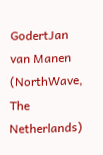GodertJan van Manen (NorthWave, The Netherlands)